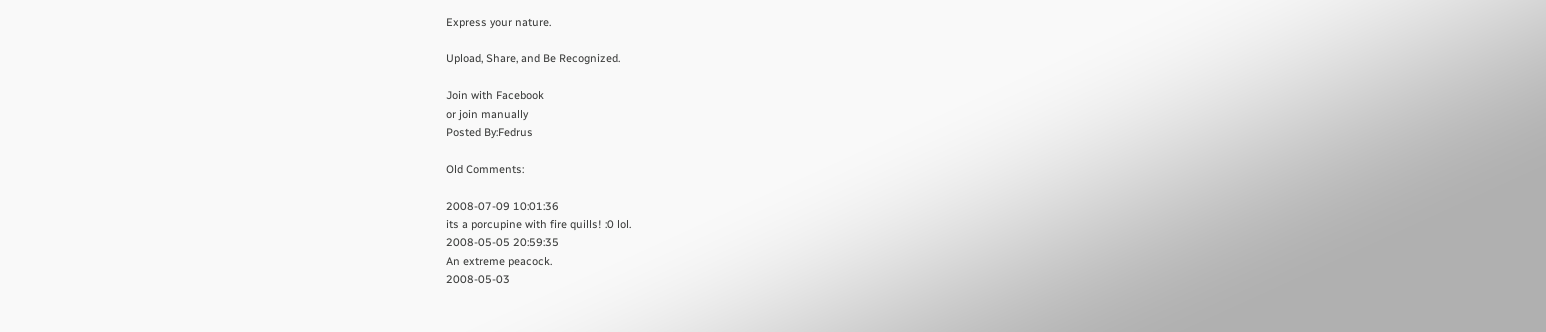Express your nature.

Upload, Share, and Be Recognized.

Join with Facebook
or join manually
Posted By:Fedrus

Old Comments:

2008-07-09 10:01:36
its a porcupine with fire quills! :0 lol.
2008-05-05 20:59:35
An extreme peacock.
2008-05-03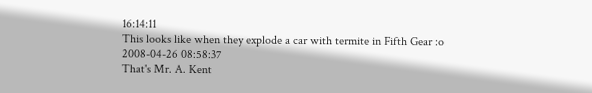16:14:11
This looks like when they explode a car with termite in Fifth Gear :o
2008-04-26 08:58:37
That's Mr. A. Kent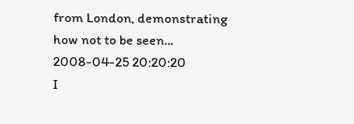from London, demonstrating how not to be seen...
2008-04-25 20:20:20
I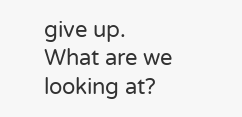give up. What are we looking at?